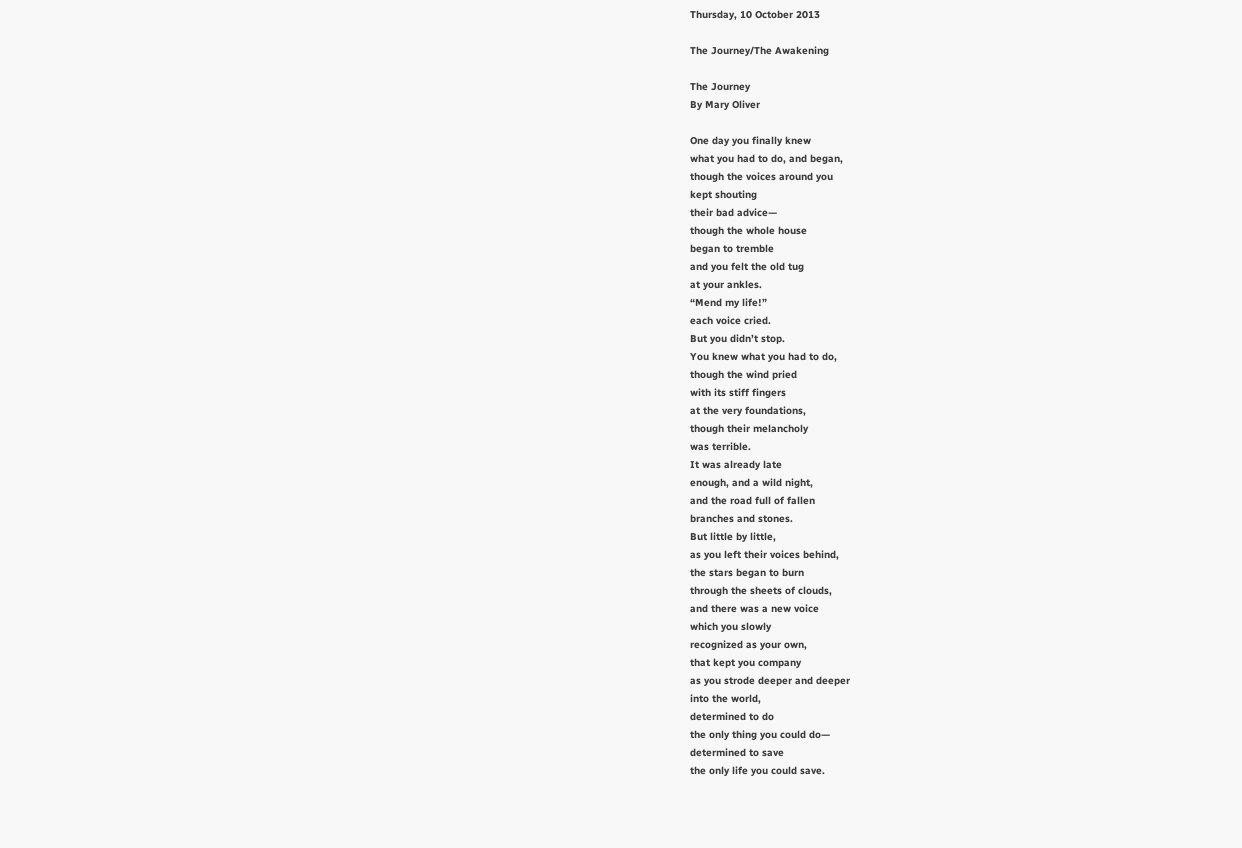Thursday, 10 October 2013

The Journey/The Awakening

The Journey
By Mary Oliver

One day you finally knew
what you had to do, and began,
though the voices around you
kept shouting
their bad advice—
though the whole house
began to tremble
and you felt the old tug
at your ankles.
“Mend my life!”
each voice cried.
But you didn’t stop.
You knew what you had to do,
though the wind pried
with its stiff fingers
at the very foundations,
though their melancholy
was terrible.
It was already late
enough, and a wild night,
and the road full of fallen
branches and stones.
But little by little,
as you left their voices behind,
the stars began to burn
through the sheets of clouds,
and there was a new voice
which you slowly
recognized as your own,
that kept you company
as you strode deeper and deeper
into the world,
determined to do
the only thing you could do—
determined to save
the only life you could save.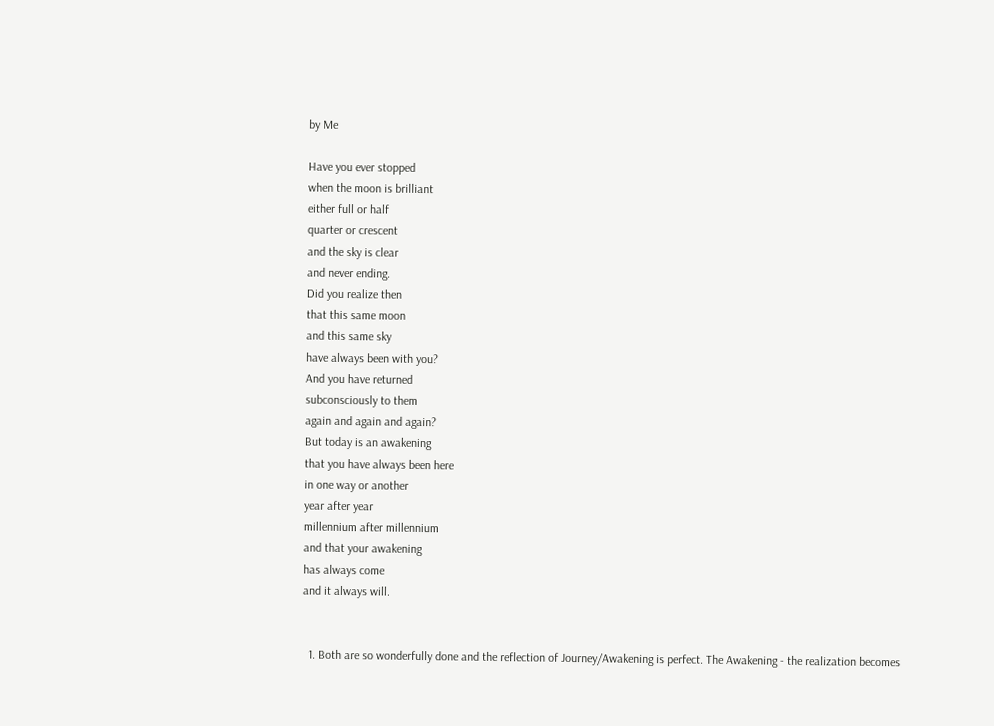by Me

Have you ever stopped
when the moon is brilliant
either full or half
quarter or crescent
and the sky is clear
and never ending.
Did you realize then
that this same moon
and this same sky
have always been with you?
And you have returned
subconsciously to them
again and again and again?
But today is an awakening
that you have always been here
in one way or another
year after year
millennium after millennium
and that your awakening
has always come
and it always will.


  1. Both are so wonderfully done and the reflection of Journey/Awakening is perfect. The Awakening - the realization becomes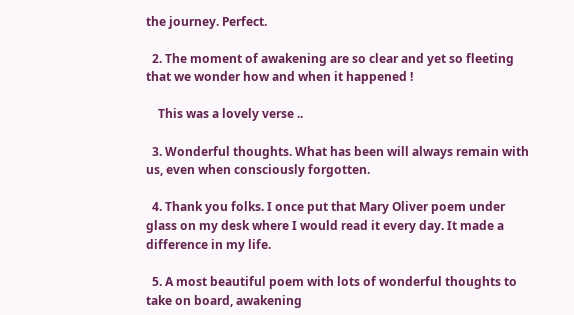the journey. Perfect.

  2. The moment of awakening are so clear and yet so fleeting that we wonder how and when it happened !

    This was a lovely verse ..

  3. Wonderful thoughts. What has been will always remain with us, even when consciously forgotten.

  4. Thank you folks. I once put that Mary Oliver poem under glass on my desk where I would read it every day. It made a difference in my life.

  5. A most beautiful poem with lots of wonderful thoughts to take on board, awakening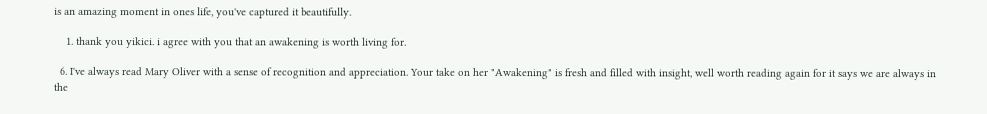is an amazing moment in ones life, you've captured it beautifully.

    1. thank you yikici. i agree with you that an awakening is worth living for.

  6. I've always read Mary Oliver with a sense of recognition and appreciation. Your take on her "Awakening" is fresh and filled with insight, well worth reading again for it says we are always in the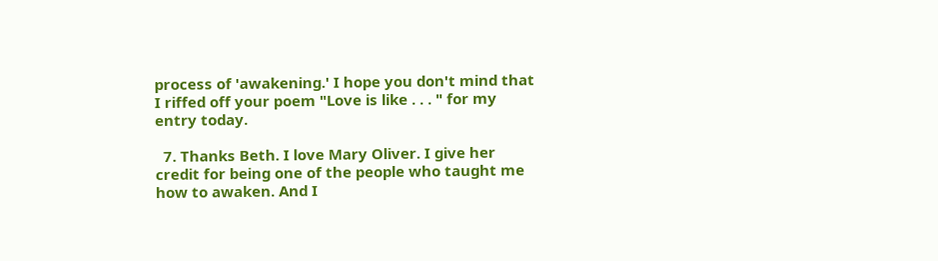process of 'awakening.' I hope you don't mind that I riffed off your poem "Love is like . . . " for my entry today.

  7. Thanks Beth. I love Mary Oliver. I give her credit for being one of the people who taught me how to awaken. And I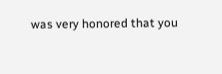was very honored that you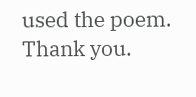used the poem. Thank you.